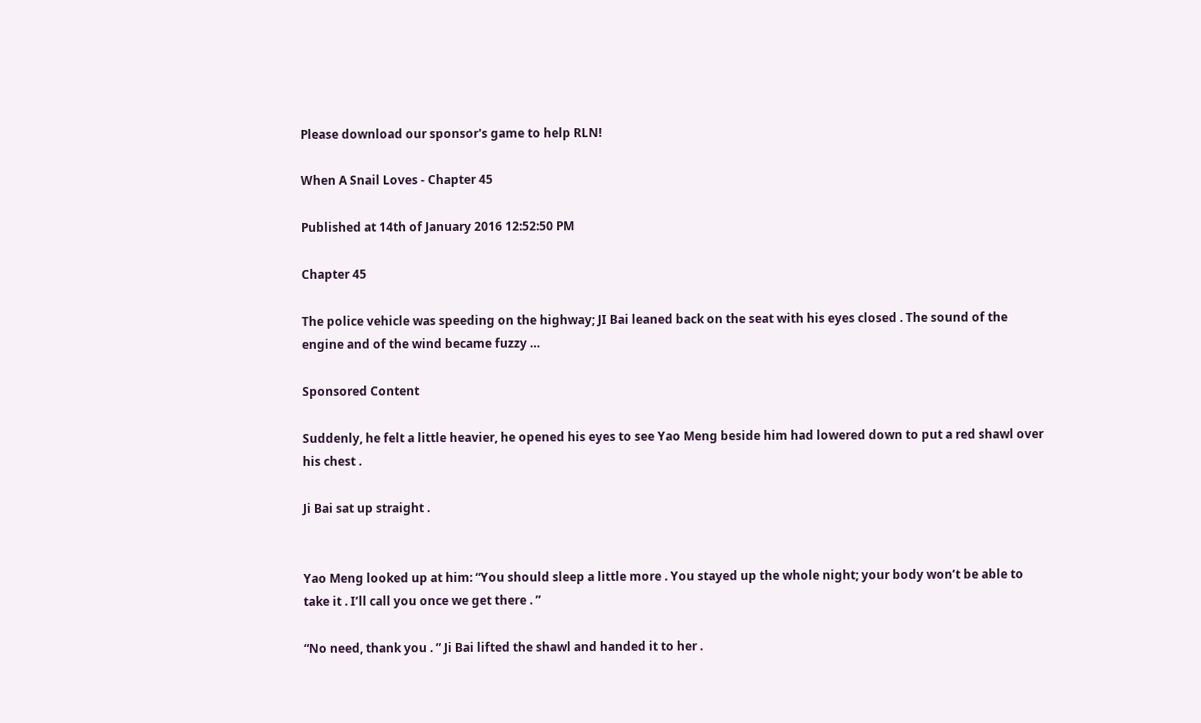Please download our sponsor's game to help RLN!

When A Snail Loves - Chapter 45

Published at 14th of January 2016 12:52:50 PM

Chapter 45

The police vehicle was speeding on the highway; JI Bai leaned back on the seat with his eyes closed . The sound of the engine and of the wind became fuzzy …

Sponsored Content

Suddenly, he felt a little heavier, he opened his eyes to see Yao Meng beside him had lowered down to put a red shawl over his chest .

Ji Bai sat up straight .


Yao Meng looked up at him: “You should sleep a little more . You stayed up the whole night; your body won’t be able to take it . I’ll call you once we get there . ”

“No need, thank you . ” Ji Bai lifted the shawl and handed it to her .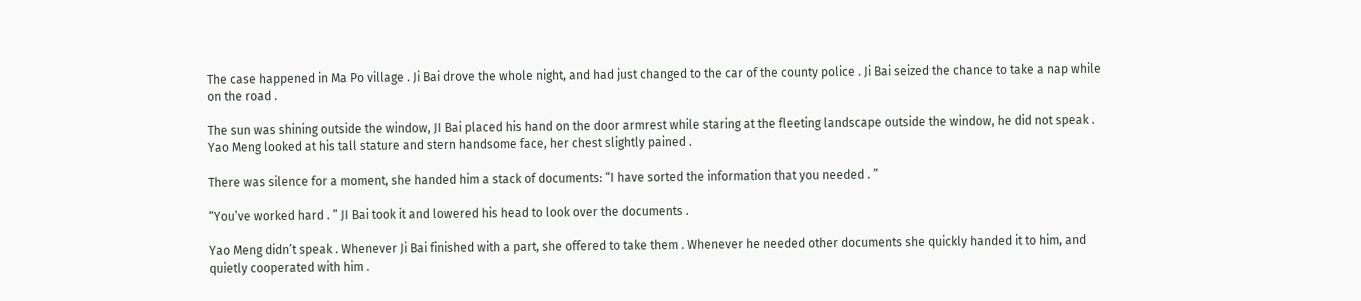The case happened in Ma Po village . Ji Bai drove the whole night, and had just changed to the car of the county police . Ji Bai seized the chance to take a nap while on the road .

The sun was shining outside the window, JI Bai placed his hand on the door armrest while staring at the fleeting landscape outside the window, he did not speak .  Yao Meng looked at his tall stature and stern handsome face, her chest slightly pained .

There was silence for a moment, she handed him a stack of documents: “I have sorted the information that you needed . ”

“You’ve worked hard . ” JI Bai took it and lowered his head to look over the documents .

Yao Meng didn’t speak . Whenever Ji Bai finished with a part, she offered to take them . Whenever he needed other documents she quickly handed it to him, and quietly cooperated with him .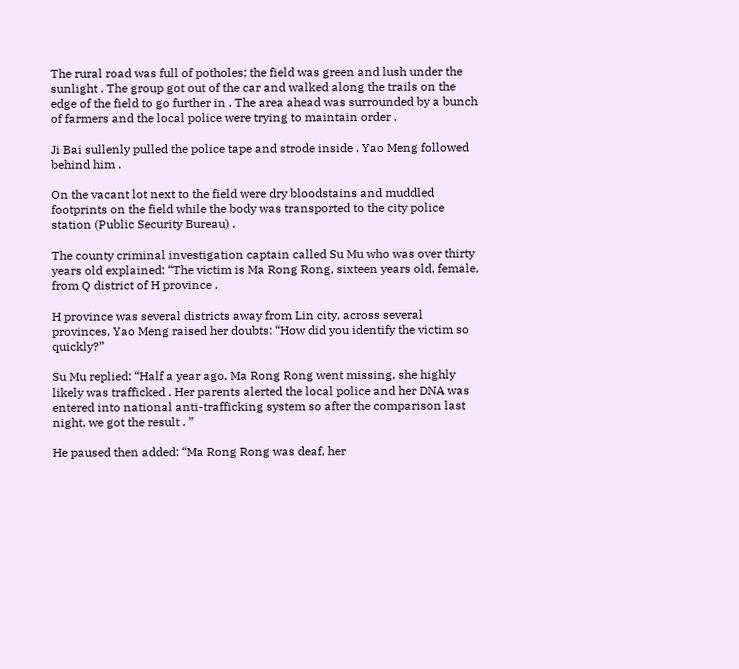The rural road was full of potholes; the field was green and lush under the sunlight . The group got out of the car and walked along the trails on the edge of the field to go further in . The area ahead was surrounded by a bunch of farmers and the local police were trying to maintain order .

Ji Bai sullenly pulled the police tape and strode inside . Yao Meng followed behind him .

On the vacant lot next to the field were dry bloodstains and muddled footprints on the field while the body was transported to the city police station (Public Security Bureau) .

The county criminal investigation captain called Su Mu who was over thirty years old explained: “The victim is Ma Rong Rong, sixteen years old, female, from Q district of H province .

H province was several districts away from Lin city, across several provinces, Yao Meng raised her doubts: “How did you identify the victim so quickly?”

Su Mu replied: “Half a year ago, Ma Rong Rong went missing, she highly likely was trafficked . Her parents alerted the local police and her DNA was entered into national anti-trafficking system so after the comparison last night, we got the result . ”

He paused then added: “Ma Rong Rong was deaf, her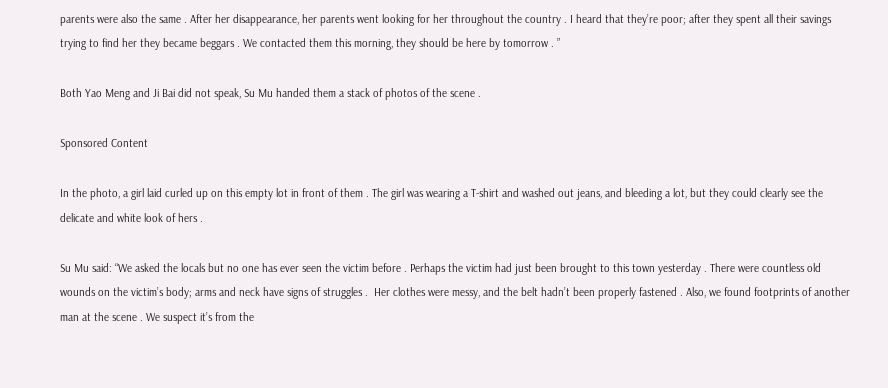parents were also the same . After her disappearance, her parents went looking for her throughout the country . I heard that they’re poor; after they spent all their savings trying to find her they became beggars . We contacted them this morning, they should be here by tomorrow . ”

Both Yao Meng and Ji Bai did not speak, Su Mu handed them a stack of photos of the scene .

Sponsored Content

In the photo, a girl laid curled up on this empty lot in front of them . The girl was wearing a T-shirt and washed out jeans, and bleeding a lot, but they could clearly see the delicate and white look of hers .

Su Mu said: “We asked the locals but no one has ever seen the victim before . Perhaps the victim had just been brought to this town yesterday . There were countless old wounds on the victim’s body; arms and neck have signs of struggles .  Her clothes were messy, and the belt hadn’t been properly fastened . Also, we found footprints of another man at the scene . We suspect it’s from the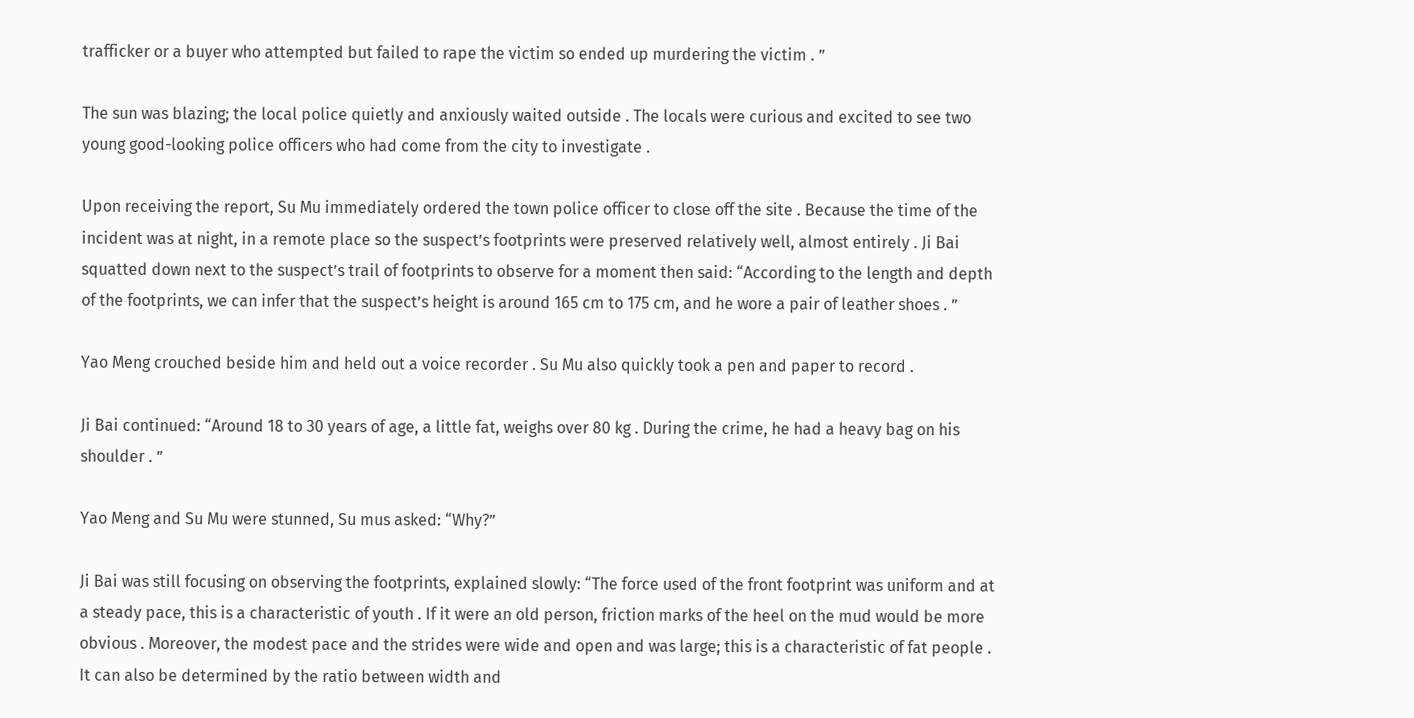trafficker or a buyer who attempted but failed to rape the victim so ended up murdering the victim . ”

The sun was blazing; the local police quietly and anxiously waited outside . The locals were curious and excited to see two young good-looking police officers who had come from the city to investigate .

Upon receiving the report, Su Mu immediately ordered the town police officer to close off the site . Because the time of the incident was at night, in a remote place so the suspect’s footprints were preserved relatively well, almost entirely . Ji Bai squatted down next to the suspect’s trail of footprints to observe for a moment then said: “According to the length and depth of the footprints, we can infer that the suspect’s height is around 165 cm to 175 cm, and he wore a pair of leather shoes . ”

Yao Meng crouched beside him and held out a voice recorder . Su Mu also quickly took a pen and paper to record .

Ji Bai continued: “Around 18 to 30 years of age, a little fat, weighs over 80 kg . During the crime, he had a heavy bag on his shoulder . ”

Yao Meng and Su Mu were stunned, Su mus asked: “Why?”

Ji Bai was still focusing on observing the footprints, explained slowly: “The force used of the front footprint was uniform and at a steady pace, this is a characteristic of youth . If it were an old person, friction marks of the heel on the mud would be more obvious . Moreover, the modest pace and the strides were wide and open and was large; this is a characteristic of fat people . It can also be determined by the ratio between width and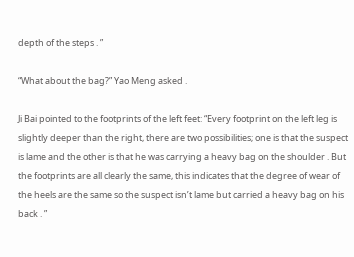depth of the steps . ”

“What about the bag?” Yao Meng asked .

Ji Bai pointed to the footprints of the left feet: “Every footprint on the left leg is slightly deeper than the right, there are two possibilities; one is that the suspect is lame and the other is that he was carrying a heavy bag on the shoulder . But the footprints are all clearly the same, this indicates that the degree of wear of the heels are the same so the suspect isn’t lame but carried a heavy bag on his back . ”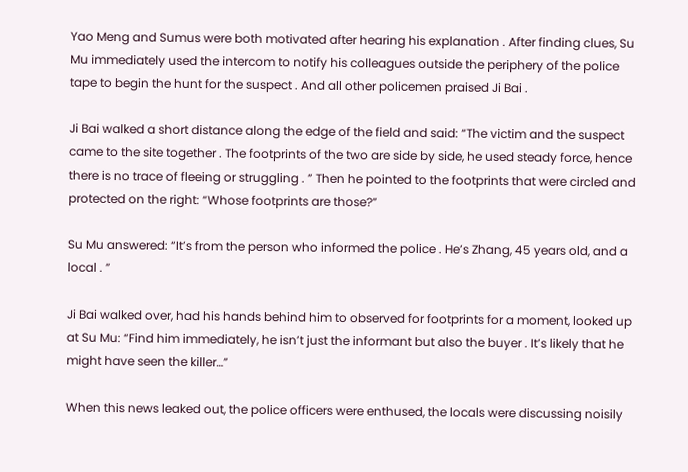Yao Meng and Sumus were both motivated after hearing his explanation . After finding clues, Su Mu immediately used the intercom to notify his colleagues outside the periphery of the police tape to begin the hunt for the suspect . And all other policemen praised Ji Bai .

Ji Bai walked a short distance along the edge of the field and said: “The victim and the suspect came to the site together . The footprints of the two are side by side, he used steady force, hence there is no trace of fleeing or struggling . ” Then he pointed to the footprints that were circled and protected on the right: “Whose footprints are those?”

Su Mu answered: “It’s from the person who informed the police . He’s Zhang, 45 years old, and a local . ”

Ji Bai walked over, had his hands behind him to observed for footprints for a moment, looked up at Su Mu: “Find him immediately, he isn’t just the informant but also the buyer . It’s likely that he might have seen the killer…”

When this news leaked out, the police officers were enthused, the locals were discussing noisily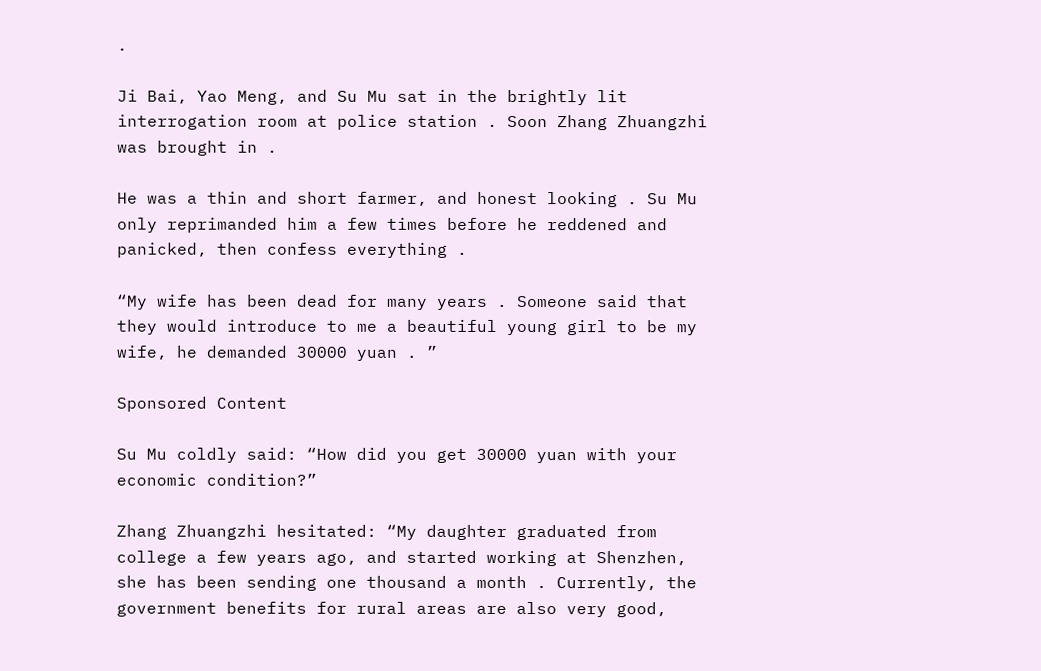.

Ji Bai, Yao Meng, and Su Mu sat in the brightly lit interrogation room at police station . Soon Zhang Zhuangzhi was brought in .

He was a thin and short farmer, and honest looking . Su Mu only reprimanded him a few times before he reddened and panicked, then confess everything .

“My wife has been dead for many years . Someone said that they would introduce to me a beautiful young girl to be my wife, he demanded 30000 yuan . ”

Sponsored Content

Su Mu coldly said: “How did you get 30000 yuan with your economic condition?”

Zhang Zhuangzhi hesitated: “My daughter graduated from college a few years ago, and started working at Shenzhen, she has been sending one thousand a month . Currently, the government benefits for rural areas are also very good,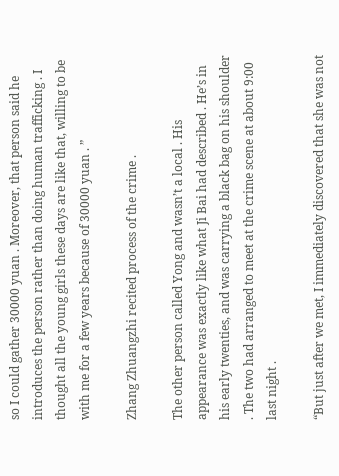so I could gather 30000 yuan . Moreover, that person said he introduces the person rather than doing human trafficking . I thought all the young girls these days are like that, willing to be with me for a few years because of 30000 yuan . ”

Zhang Zhuangzhi recited process of the crime .

The other person called Yong and wasn’t a local . His appearance was exactly like what Ji Bai had described . He’s in his early twenties, and was carrying a black bag on his shoulder . The two had arranged to meet at the crime scene at about 9:00 last night .

“But just after we met, I immediately discovered that she was not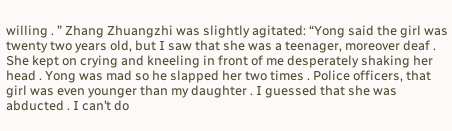willing . ” Zhang Zhuangzhi was slightly agitated: “Yong said the girl was twenty two years old, but I saw that she was a teenager, moreover deaf . She kept on crying and kneeling in front of me desperately shaking her head . Yong was mad so he slapped her two times . Police officers, that girl was even younger than my daughter . I guessed that she was abducted . I can’t do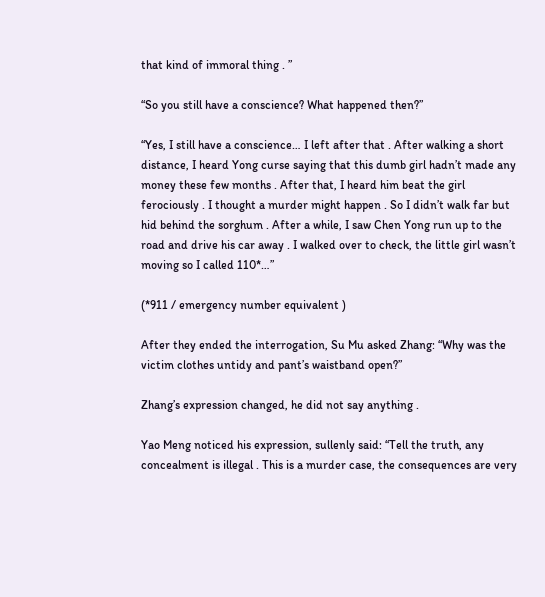that kind of immoral thing . ”

“So you still have a conscience? What happened then?”

“Yes, I still have a conscience… I left after that . After walking a short distance, I heard Yong curse saying that this dumb girl hadn’t made any money these few months . After that, I heard him beat the girl ferociously . I thought a murder might happen . So I didn’t walk far but hid behind the sorghum . After a while, I saw Chen Yong run up to the road and drive his car away . I walked over to check, the little girl wasn’t moving so I called 110*…”

(*911 / emergency number equivalent )

After they ended the interrogation, Su Mu asked Zhang: “Why was the victim clothes untidy and pant’s waistband open?”

Zhang’s expression changed, he did not say anything .

Yao Meng noticed his expression, sullenly said: “Tell the truth, any concealment is illegal . This is a murder case, the consequences are very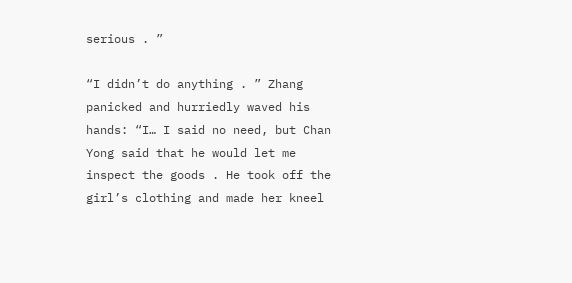serious . ”

“I didn’t do anything . ” Zhang panicked and hurriedly waved his hands: “I… I said no need, but Chan Yong said that he would let me inspect the goods . He took off the girl’s clothing and made her kneel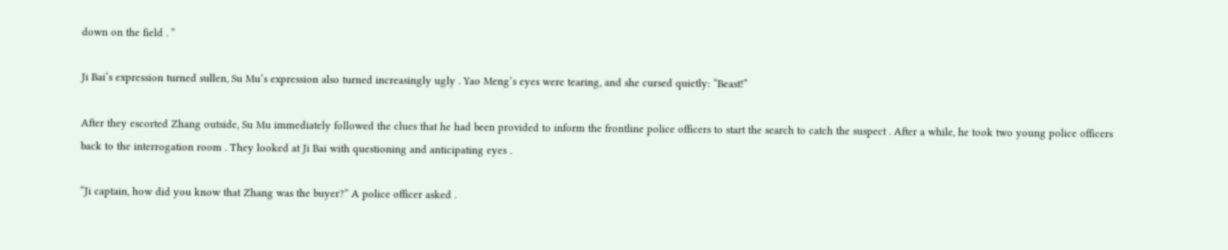down on the field . ”

Ji Bai’s expression turned sullen, Su Mu’s expression also turned increasingly ugly . Yao Meng’s eyes were tearing, and she cursed quietly: “Beast!”

After they escorted Zhang outside, Su Mu immediately followed the clues that he had been provided to inform the frontline police officers to start the search to catch the suspect . After a while, he took two young police officers back to the interrogation room . They looked at Ji Bai with questioning and anticipating eyes .

“Ji captain, how did you know that Zhang was the buyer?” A police officer asked .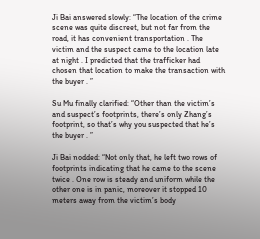Ji Bai answered slowly: “The location of the crime scene was quite discreet, but not far from the road, it has convenient transportation . The victim and the suspect came to the location late at night . I predicted that the trafficker had chosen that location to make the transaction with the buyer . ”

Su Mu finally clarified: “Other than the victim’s and suspect’s footprints, there’s only Zhang’s footprint, so that’s why you suspected that he’s the buyer . ”

Ji Bai nodded: “Not only that, he left two rows of footprints indicating that he came to the scene twice . One row is steady and uniform while the other one is in panic, moreover it stopped 10 meters away from the victim’s body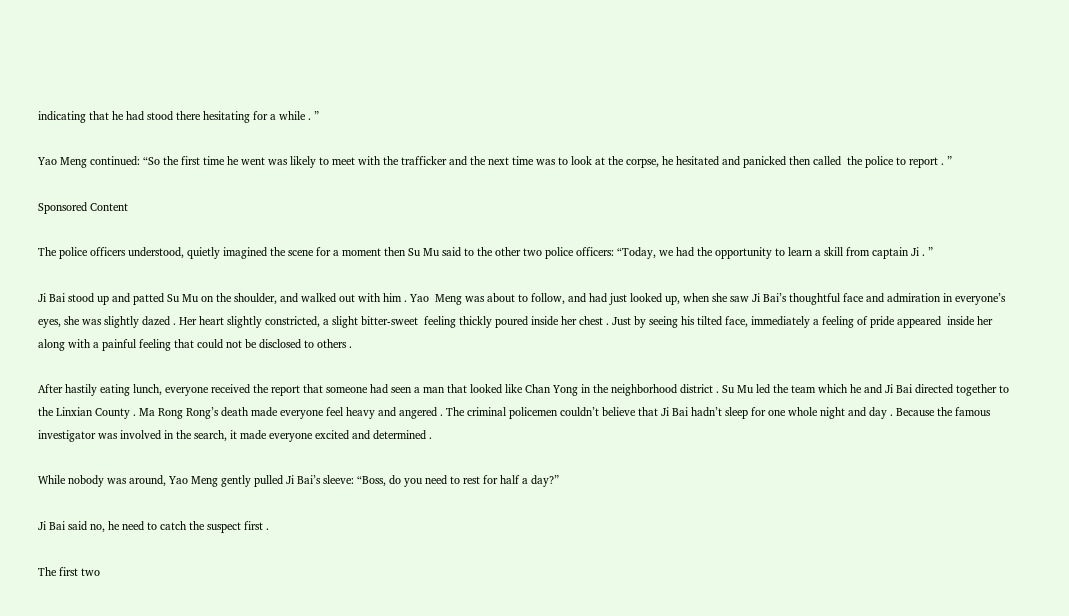indicating that he had stood there hesitating for a while . ”

Yao Meng continued: “So the first time he went was likely to meet with the trafficker and the next time was to look at the corpse, he hesitated and panicked then called  the police to report . ”

Sponsored Content

The police officers understood, quietly imagined the scene for a moment then Su Mu said to the other two police officers: “Today, we had the opportunity to learn a skill from captain Ji . ”

Ji Bai stood up and patted Su Mu on the shoulder, and walked out with him . Yao  Meng was about to follow, and had just looked up, when she saw Ji Bai’s thoughtful face and admiration in everyone’s eyes, she was slightly dazed . Her heart slightly constricted, a slight bitter-sweet  feeling thickly poured inside her chest . Just by seeing his tilted face, immediately a feeling of pride appeared  inside her along with a painful feeling that could not be disclosed to others .

After hastily eating lunch, everyone received the report that someone had seen a man that looked like Chan Yong in the neighborhood district . Su Mu led the team which he and Ji Bai directed together to the Linxian County . Ma Rong Rong’s death made everyone feel heavy and angered . The criminal policemen couldn’t believe that Ji Bai hadn’t sleep for one whole night and day . Because the famous investigator was involved in the search, it made everyone excited and determined .

While nobody was around, Yao Meng gently pulled Ji Bai’s sleeve: “Boss, do you need to rest for half a day?”

Ji Bai said no, he need to catch the suspect first .

The first two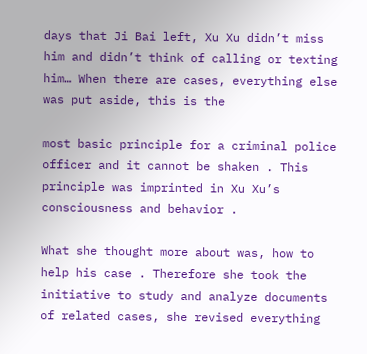days that Ji Bai left, Xu Xu didn’t miss him and didn’t think of calling or texting him… When there are cases, everything else was put aside, this is the

most basic principle for a criminal police officer and it cannot be shaken . This principle was imprinted in Xu Xu’s consciousness and behavior .

What she thought more about was, how to help his case . Therefore she took the initiative to study and analyze documents of related cases, she revised everything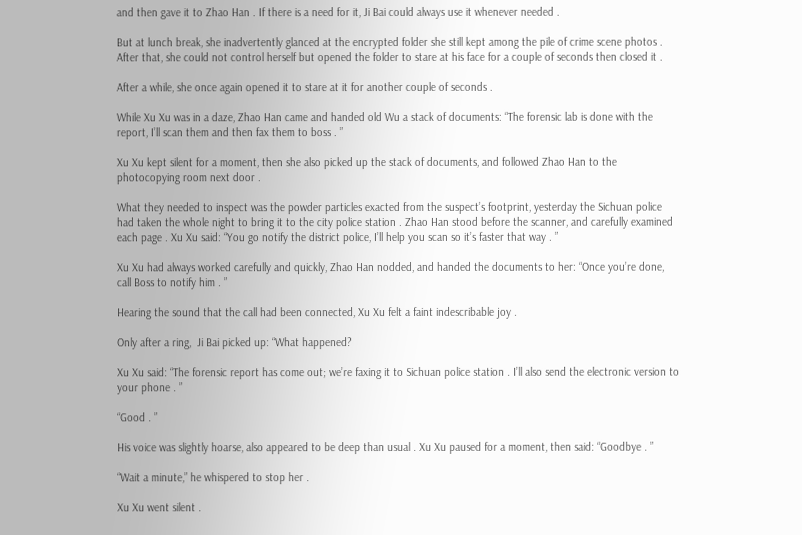and then gave it to Zhao Han . If there is a need for it, Ji Bai could always use it whenever needed .

But at lunch break, she inadvertently glanced at the encrypted folder she still kept among the pile of crime scene photos . After that, she could not control herself but opened the folder to stare at his face for a couple of seconds then closed it .

After a while, she once again opened it to stare at it for another couple of seconds .

While Xu Xu was in a daze, Zhao Han came and handed old Wu a stack of documents: “The forensic lab is done with the report, I’ll scan them and then fax them to boss . ”

Xu Xu kept silent for a moment, then she also picked up the stack of documents, and followed Zhao Han to the photocopying room next door .

What they needed to inspect was the powder particles exacted from the suspect’s footprint, yesterday the Sichuan police had taken the whole night to bring it to the city police station . Zhao Han stood before the scanner, and carefully examined each page . Xu Xu said: “You go notify the district police, I’ll help you scan so it’s faster that way . ”

Xu Xu had always worked carefully and quickly, Zhao Han nodded, and handed the documents to her: “Once you’re done, call Boss to notify him . ”

Hearing the sound that the call had been connected, Xu Xu felt a faint indescribable joy .

Only after a ring,  Ji Bai picked up: “What happened?

Xu Xu said: “The forensic report has come out; we’re faxing it to Sichuan police station . I’ll also send the electronic version to your phone . ”

“Good . ”

His voice was slightly hoarse, also appeared to be deep than usual . Xu Xu paused for a moment, then said: “Goodbye . ”

“Wait a minute,” he whispered to stop her .

Xu Xu went silent .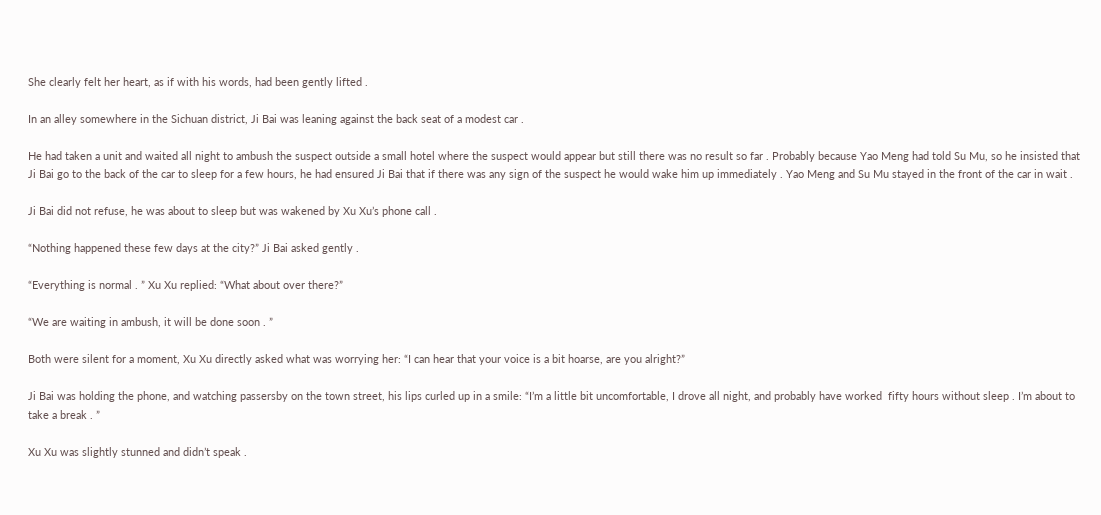She clearly felt her heart, as if with his words, had been gently lifted .

In an alley somewhere in the Sichuan district, Ji Bai was leaning against the back seat of a modest car .

He had taken a unit and waited all night to ambush the suspect outside a small hotel where the suspect would appear but still there was no result so far . Probably because Yao Meng had told Su Mu, so he insisted that Ji Bai go to the back of the car to sleep for a few hours, he had ensured Ji Bai that if there was any sign of the suspect he would wake him up immediately . Yao Meng and Su Mu stayed in the front of the car in wait .

Ji Bai did not refuse, he was about to sleep but was wakened by Xu Xu’s phone call .

“Nothing happened these few days at the city?” Ji Bai asked gently .

“Everything is normal . ” Xu Xu replied: “What about over there?”

“We are waiting in ambush, it will be done soon . ”

Both were silent for a moment, Xu Xu directly asked what was worrying her: “I can hear that your voice is a bit hoarse, are you alright?”

Ji Bai was holding the phone, and watching passersby on the town street, his lips curled up in a smile: “I’m a little bit uncomfortable, I drove all night, and probably have worked  fifty hours without sleep . I’m about to take a break . ”

Xu Xu was slightly stunned and didn’t speak .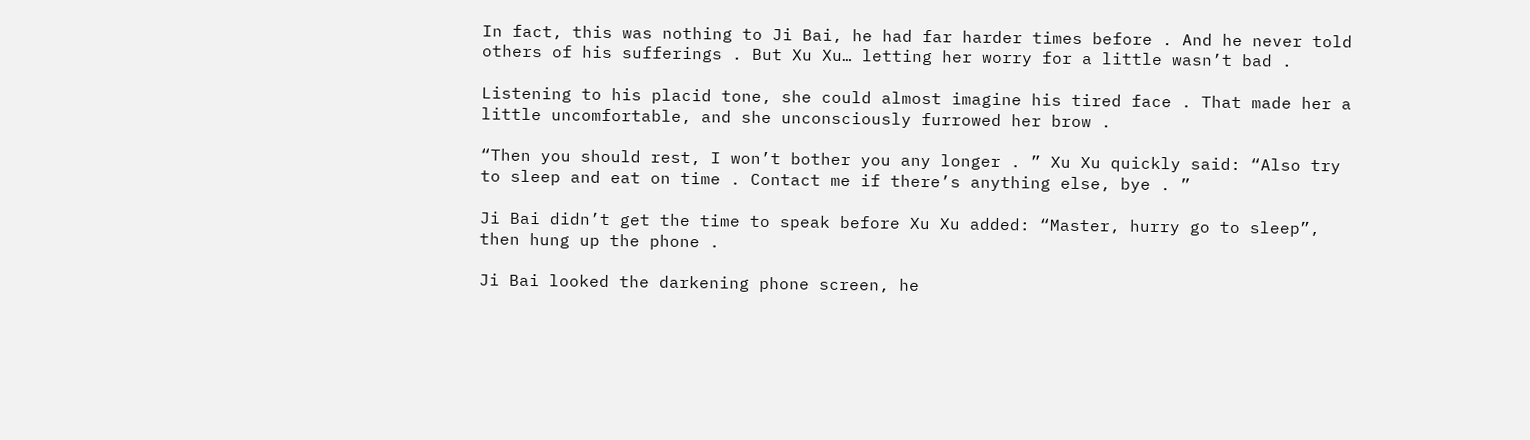In fact, this was nothing to Ji Bai, he had far harder times before . And he never told others of his sufferings . But Xu Xu… letting her worry for a little wasn’t bad .

Listening to his placid tone, she could almost imagine his tired face . That made her a little uncomfortable, and she unconsciously furrowed her brow .

“Then you should rest, I won’t bother you any longer . ” Xu Xu quickly said: “Also try to sleep and eat on time . Contact me if there’s anything else, bye . ”

Ji Bai didn’t get the time to speak before Xu Xu added: “Master, hurry go to sleep”, then hung up the phone .

Ji Bai looked the darkening phone screen, he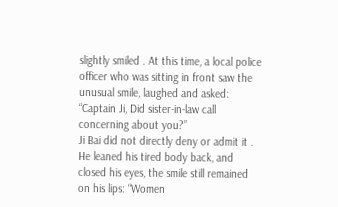slightly smiled . At this time, a local police officer who was sitting in front saw the unusual smile, laughed and asked: “Captain Ji, Did sister-in-law call concerning about you?”
Ji Bai did not directly deny or admit it . He leaned his tired body back, and closed his eyes, the smile still remained on his lips: “Women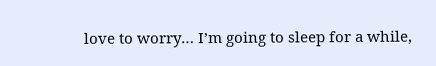love to worry… I’m going to sleep for a while,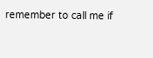remember to call me if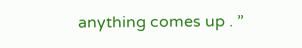anything comes up . ”